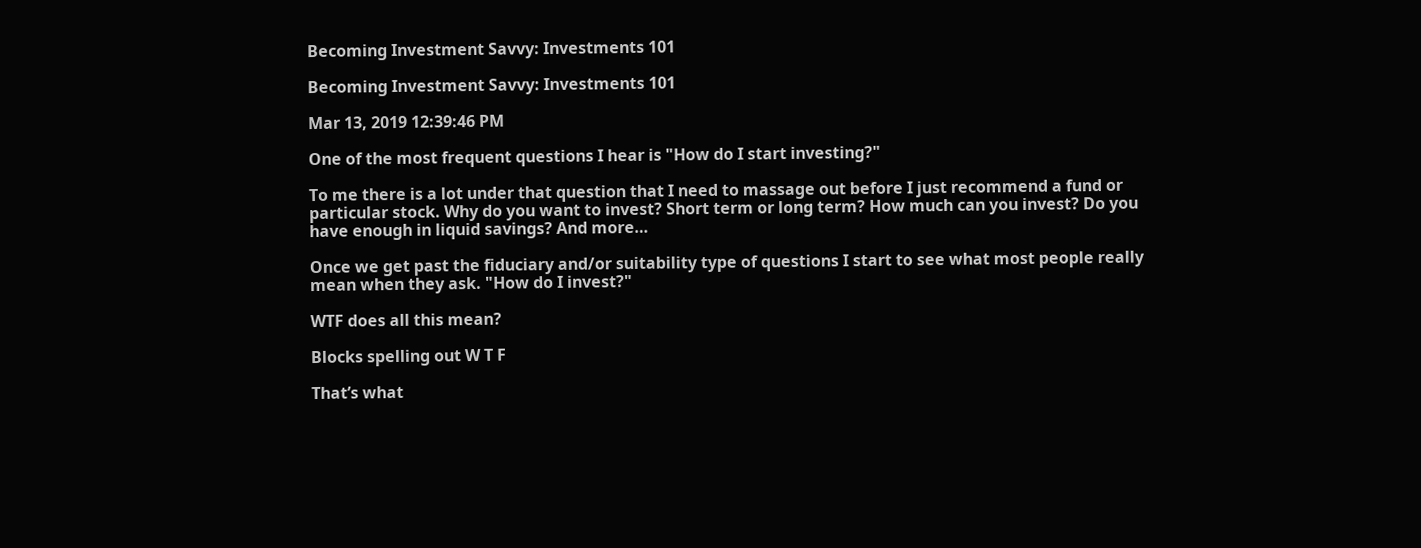Becoming Investment Savvy: Investments 101

Becoming Investment Savvy: Investments 101

Mar 13, 2019 12:39:46 PM

One of the most frequent questions I hear is "How do I start investing?"

To me there is a lot under that question that I need to massage out before I just recommend a fund or particular stock. Why do you want to invest? Short term or long term? How much can you invest? Do you have enough in liquid savings? And more…

Once we get past the fiduciary and/or suitability type of questions I start to see what most people really mean when they ask. "How do I invest?"

WTF does all this mean?

Blocks spelling out W T F

That’s what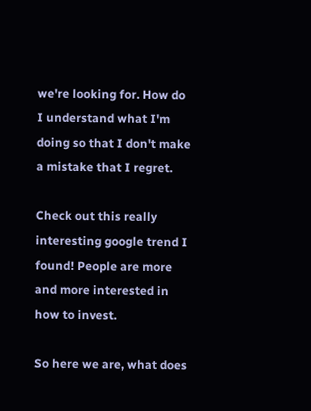we're looking for. How do I understand what I'm doing so that I don't make a mistake that I regret.

Check out this really interesting google trend I found! People are more and more interested in how to invest.

So here we are, what does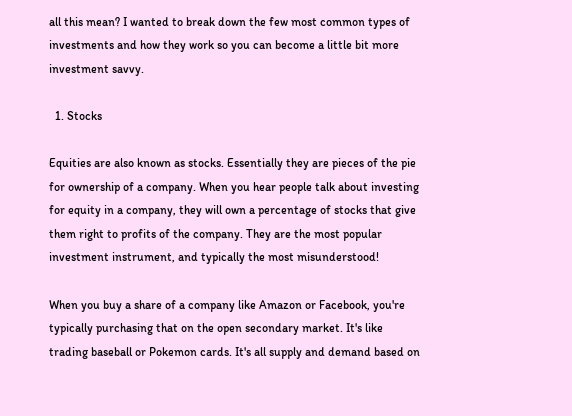all this mean? I wanted to break down the few most common types of investments and how they work so you can become a little bit more investment savvy.

  1. Stocks

Equities are also known as stocks. Essentially they are pieces of the pie for ownership of a company. When you hear people talk about investing for equity in a company, they will own a percentage of stocks that give them right to profits of the company. They are the most popular investment instrument, and typically the most misunderstood!

When you buy a share of a company like Amazon or Facebook, you're typically purchasing that on the open secondary market. It's like trading baseball or Pokemon cards. It's all supply and demand based on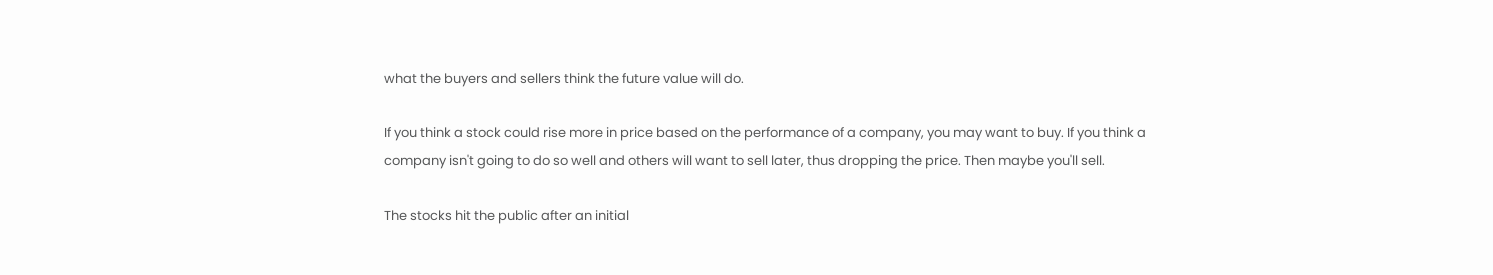what the buyers and sellers think the future value will do.

If you think a stock could rise more in price based on the performance of a company, you may want to buy. If you think a company isn't going to do so well and others will want to sell later, thus dropping the price. Then maybe you'll sell.

The stocks hit the public after an initial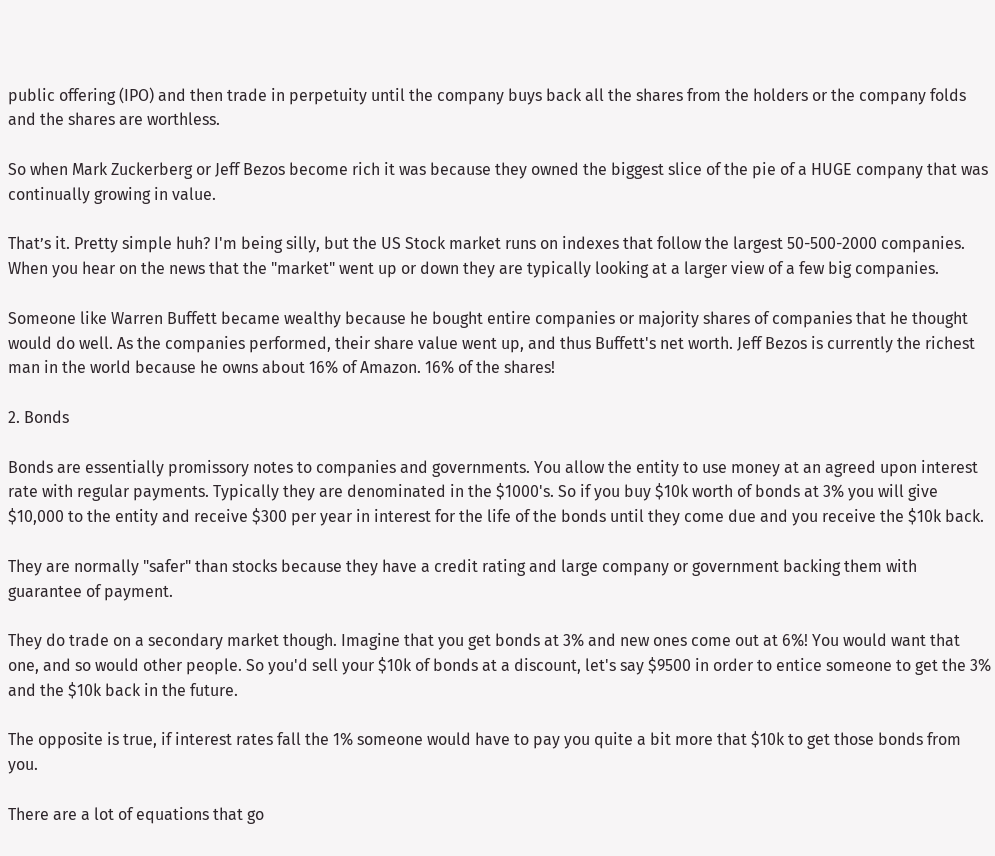public offering (IPO) and then trade in perpetuity until the company buys back all the shares from the holders or the company folds and the shares are worthless.

So when Mark Zuckerberg or Jeff Bezos become rich it was because they owned the biggest slice of the pie of a HUGE company that was continually growing in value.

That’s it. Pretty simple huh? I'm being silly, but the US Stock market runs on indexes that follow the largest 50-500-2000 companies. When you hear on the news that the "market" went up or down they are typically looking at a larger view of a few big companies.

Someone like Warren Buffett became wealthy because he bought entire companies or majority shares of companies that he thought would do well. As the companies performed, their share value went up, and thus Buffett's net worth. Jeff Bezos is currently the richest man in the world because he owns about 16% of Amazon. 16% of the shares!

2. Bonds

Bonds are essentially promissory notes to companies and governments. You allow the entity to use money at an agreed upon interest rate with regular payments. Typically they are denominated in the $1000's. So if you buy $10k worth of bonds at 3% you will give $10,000 to the entity and receive $300 per year in interest for the life of the bonds until they come due and you receive the $10k back.

They are normally "safer" than stocks because they have a credit rating and large company or government backing them with guarantee of payment.

They do trade on a secondary market though. Imagine that you get bonds at 3% and new ones come out at 6%! You would want that one, and so would other people. So you'd sell your $10k of bonds at a discount, let's say $9500 in order to entice someone to get the 3% and the $10k back in the future.

The opposite is true, if interest rates fall the 1% someone would have to pay you quite a bit more that $10k to get those bonds from you.

There are a lot of equations that go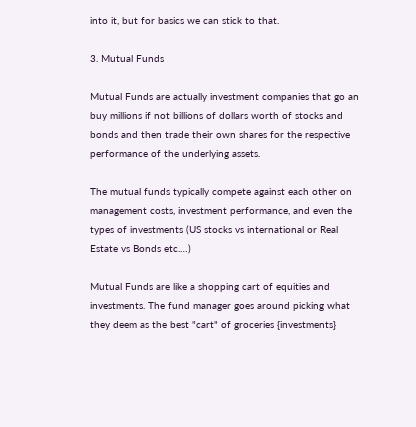into it, but for basics we can stick to that.

3. Mutual Funds

Mutual Funds are actually investment companies that go an buy millions if not billions of dollars worth of stocks and bonds and then trade their own shares for the respective performance of the underlying assets.

The mutual funds typically compete against each other on management costs, investment performance, and even the types of investments (US stocks vs international or Real Estate vs Bonds etc.…)

Mutual Funds are like a shopping cart of equities and investments. The fund manager goes around picking what they deem as the best "cart" of groceries {investments}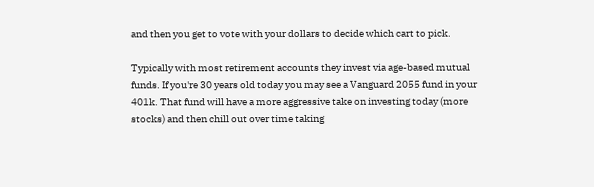and then you get to vote with your dollars to decide which cart to pick.

Typically with most retirement accounts they invest via age-based mutual funds. If you're 30 years old today you may see a Vanguard 2055 fund in your 401k. That fund will have a more aggressive take on investing today (more stocks) and then chill out over time taking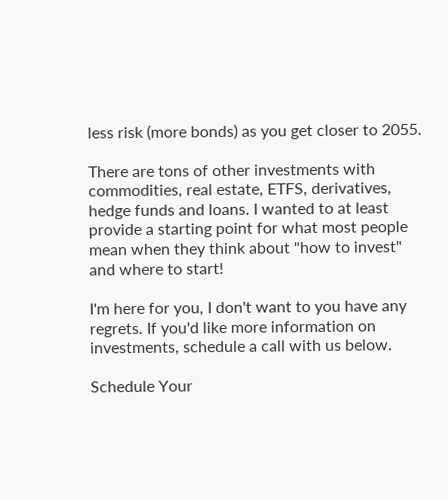less risk (more bonds) as you get closer to 2055.

There are tons of other investments with commodities, real estate, ETFS, derivatives, hedge funds and loans. I wanted to at least provide a starting point for what most people mean when they think about "how to invest" and where to start!

I'm here for you, I don't want to you have any regrets. If you'd like more information on investments, schedule a call with us below.

Schedule Your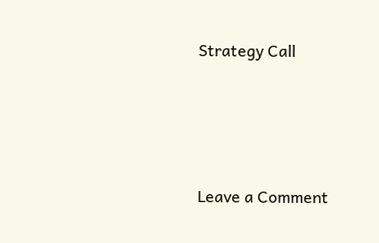Strategy Call




Leave a Comment